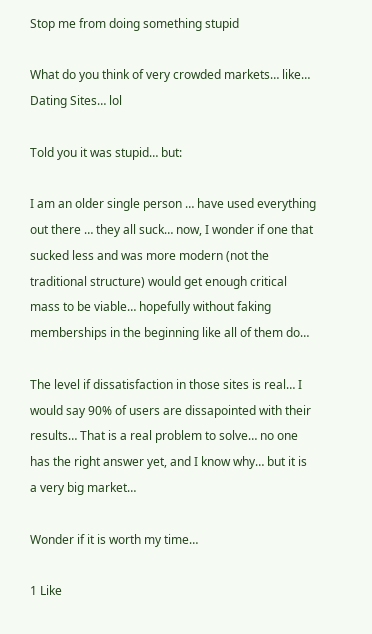Stop me from doing something stupid

What do you think of very crowded markets… like… Dating Sites… lol

Told you it was stupid… but:

I am an older single person … have used everything out there … they all suck… now, I wonder if one that sucked less and was more modern (not the traditional structure) would get enough critical mass to be viable… hopefully without faking memberships in the beginning like all of them do…

The level if dissatisfaction in those sites is real… I would say 90% of users are dissapointed with their results… That is a real problem to solve… no one has the right answer yet, and I know why… but it is a very big market…

Wonder if it is worth my time…

1 Like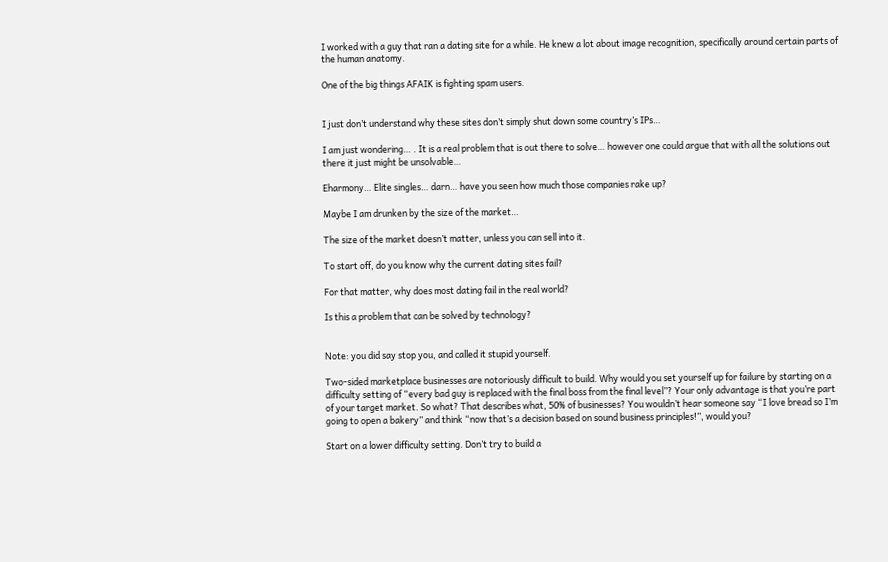I worked with a guy that ran a dating site for a while. He knew a lot about image recognition, specifically around certain parts of the human anatomy.

One of the big things AFAIK is fighting spam users.


I just don’t understand why these sites don’t simply shut down some country’s IPs…

I am just wondering… . It is a real problem that is out there to solve… however one could argue that with all the solutions out there it just might be unsolvable…

Eharmony… Elite singles… darn… have you seen how much those companies rake up?

Maybe I am drunken by the size of the market…

The size of the market doesn’t matter, unless you can sell into it.

To start off, do you know why the current dating sites fail?

For that matter, why does most dating fail in the real world?

Is this a problem that can be solved by technology?


Note: you did say stop you, and called it stupid yourself.

Two-sided marketplace businesses are notoriously difficult to build. Why would you set yourself up for failure by starting on a difficulty setting of “every bad guy is replaced with the final boss from the final level”? Your only advantage is that you’re part of your target market. So what? That describes what, 50% of businesses? You wouldn’t hear someone say “I love bread so I’m going to open a bakery” and think “now that’s a decision based on sound business principles!”, would you?

Start on a lower difficulty setting. Don’t try to build a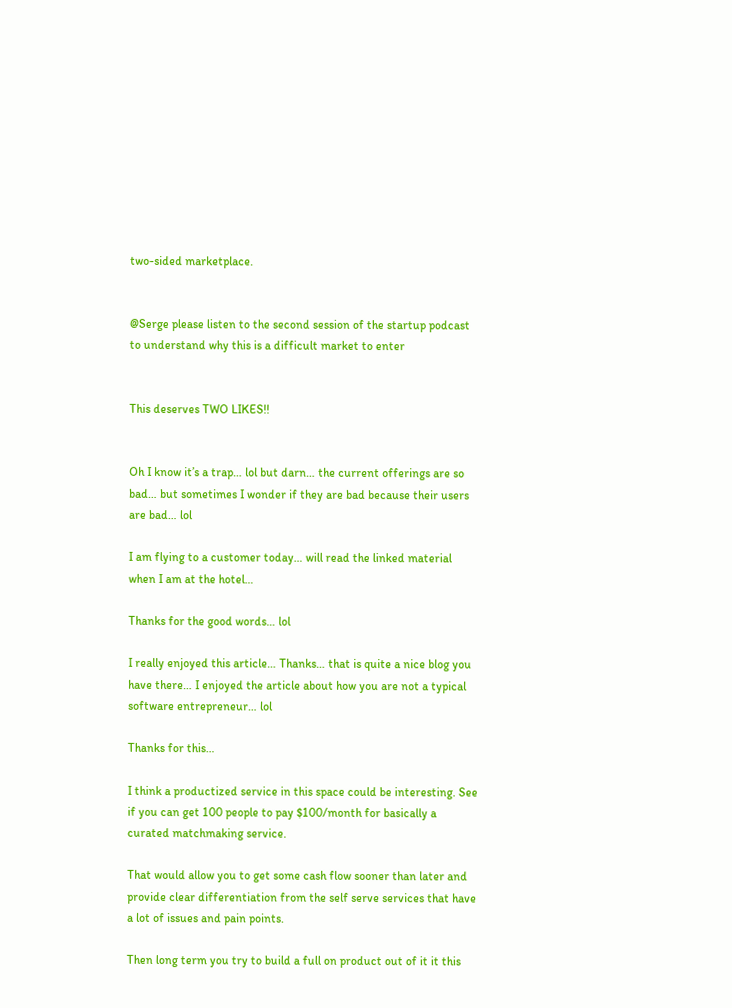two-sided marketplace.


@Serge please listen to the second session of the startup podcast to understand why this is a difficult market to enter


This deserves TWO LIKES!!


Oh I know it’s a trap… lol but darn… the current offerings are so bad… but sometimes I wonder if they are bad because their users are bad… lol

I am flying to a customer today… will read the linked material when I am at the hotel…

Thanks for the good words… lol

I really enjoyed this article… Thanks… that is quite a nice blog you have there… I enjoyed the article about how you are not a typical software entrepreneur… lol

Thanks for this…

I think a productized service in this space could be interesting. See if you can get 100 people to pay $100/month for basically a curated matchmaking service.

That would allow you to get some cash flow sooner than later and provide clear differentiation from the self serve services that have a lot of issues and pain points.

Then long term you try to build a full on product out of it it this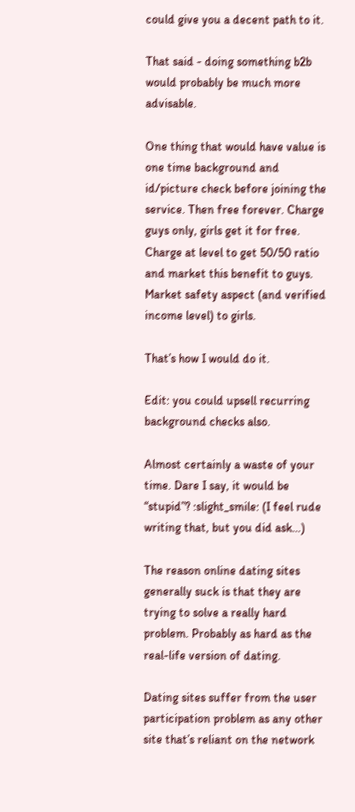could give you a decent path to it.

That said - doing something b2b would probably be much more advisable.

One thing that would have value is one time background and id/picture check before joining the service. Then free forever. Charge guys only, girls get it for free. Charge at level to get 50/50 ratio and market this benefit to guys. Market safety aspect (and verified income level) to girls.

That’s how I would do it.

Edit: you could upsell recurring background checks also.

Almost certainly a waste of your time. Dare I say, it would be “stupid”? :slight_smile: (I feel rude writing that, but you did ask…)

The reason online dating sites generally suck is that they are trying to solve a really hard problem. Probably as hard as the real-life version of dating.

Dating sites suffer from the user participation problem as any other site that’s reliant on the network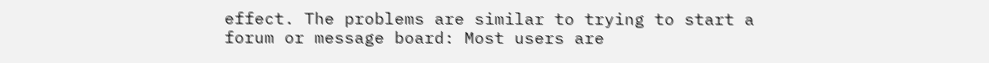effect. The problems are similar to trying to start a forum or message board: Most users are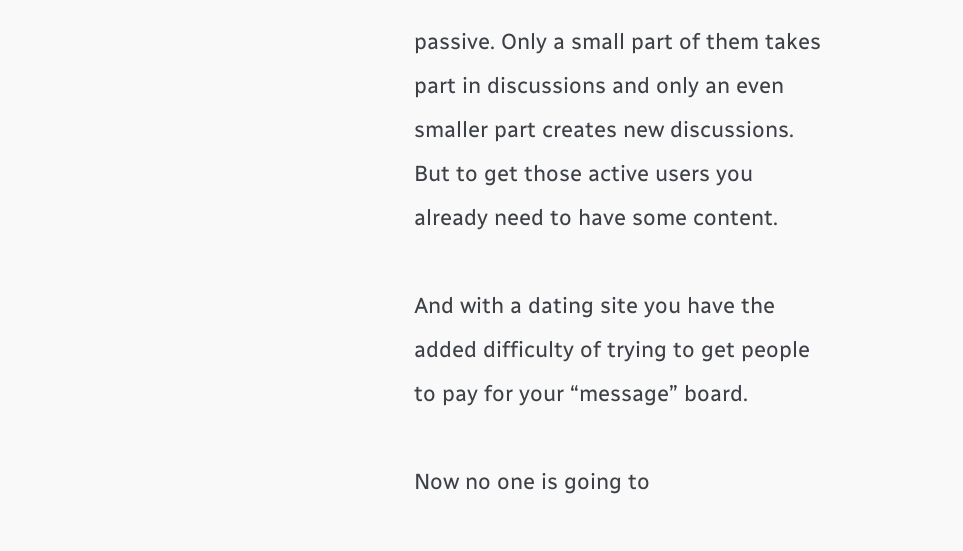passive. Only a small part of them takes part in discussions and only an even smaller part creates new discussions. But to get those active users you already need to have some content.

And with a dating site you have the added difficulty of trying to get people to pay for your “message” board.

Now no one is going to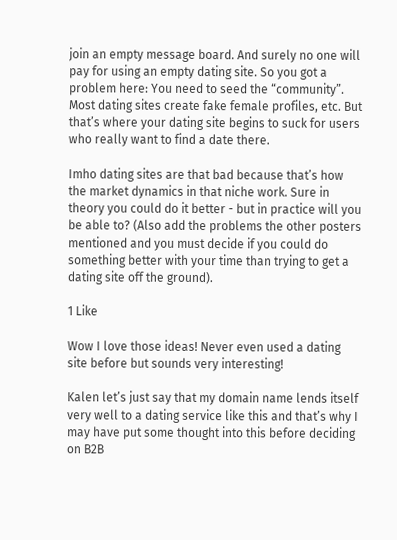join an empty message board. And surely no one will pay for using an empty dating site. So you got a problem here: You need to seed the “community”. Most dating sites create fake female profiles, etc. But that’s where your dating site begins to suck for users who really want to find a date there.

Imho dating sites are that bad because that’s how the market dynamics in that niche work. Sure in theory you could do it better - but in practice will you be able to? (Also add the problems the other posters mentioned and you must decide if you could do something better with your time than trying to get a dating site off the ground).

1 Like

Wow I love those ideas! Never even used a dating site before but sounds very interesting!

Kalen let’s just say that my domain name lends itself very well to a dating service like this and that’s why I may have put some thought into this before deciding on B2B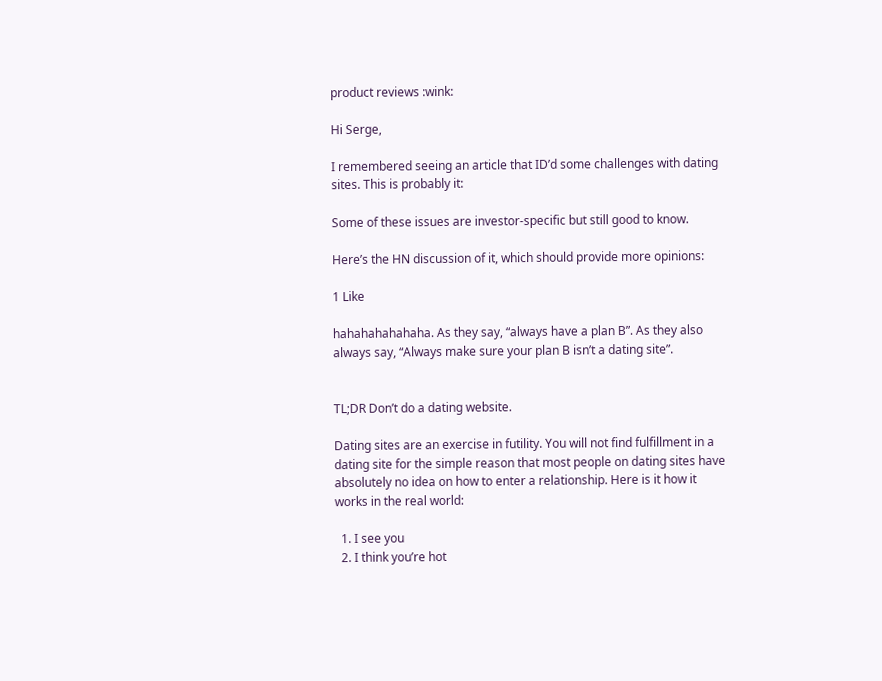product reviews :wink:

Hi Serge,

I remembered seeing an article that ID’d some challenges with dating sites. This is probably it:

Some of these issues are investor-specific but still good to know.

Here’s the HN discussion of it, which should provide more opinions:

1 Like

hahahahahahaha. As they say, “always have a plan B”. As they also always say, “Always make sure your plan B isn’t a dating site”.


TL;DR Don’t do a dating website.

Dating sites are an exercise in futility. You will not find fulfillment in a dating site for the simple reason that most people on dating sites have absolutely no idea on how to enter a relationship. Here is it how it works in the real world:

  1. I see you
  2. I think you’re hot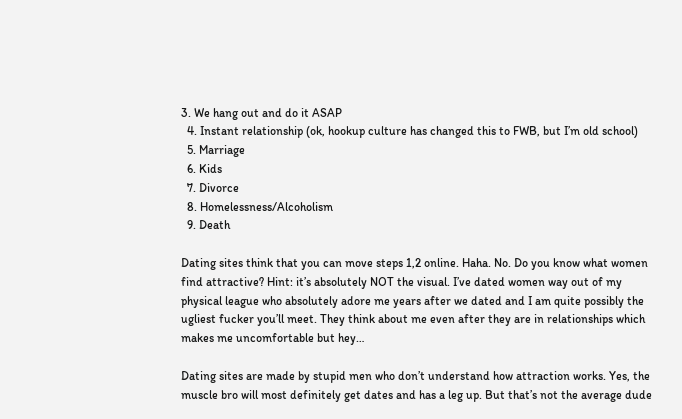3. We hang out and do it ASAP
  4. Instant relationship (ok, hookup culture has changed this to FWB, but I’m old school)
  5. Marriage
  6. Kids
  7. Divorce
  8. Homelessness/Alcoholism
  9. Death

Dating sites think that you can move steps 1,2 online. Haha. No. Do you know what women find attractive? Hint: it’s absolutely NOT the visual. I’ve dated women way out of my physical league who absolutely adore me years after we dated and I am quite possibly the ugliest fucker you’ll meet. They think about me even after they are in relationships which makes me uncomfortable but hey…

Dating sites are made by stupid men who don’t understand how attraction works. Yes, the muscle bro will most definitely get dates and has a leg up. But that’s not the average dude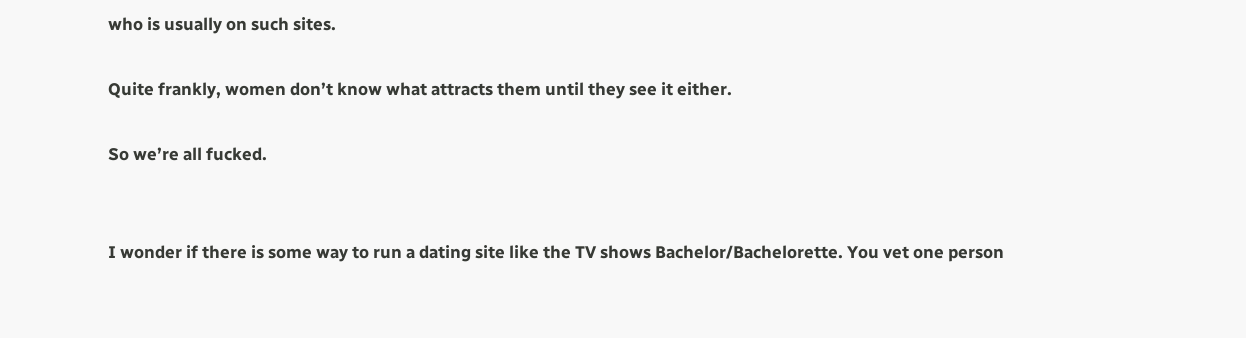who is usually on such sites.

Quite frankly, women don’t know what attracts them until they see it either.

So we’re all fucked.


I wonder if there is some way to run a dating site like the TV shows Bachelor/Bachelorette. You vet one person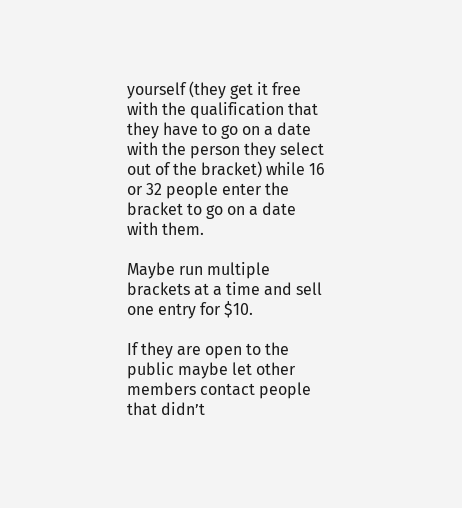yourself (they get it free with the qualification that they have to go on a date with the person they select out of the bracket) while 16 or 32 people enter the bracket to go on a date with them.

Maybe run multiple brackets at a time and sell one entry for $10.

If they are open to the public maybe let other members contact people that didn’t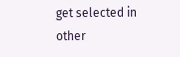get selected in other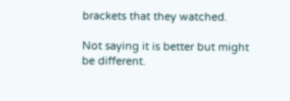brackets that they watched.

Not saying it is better but might be different.